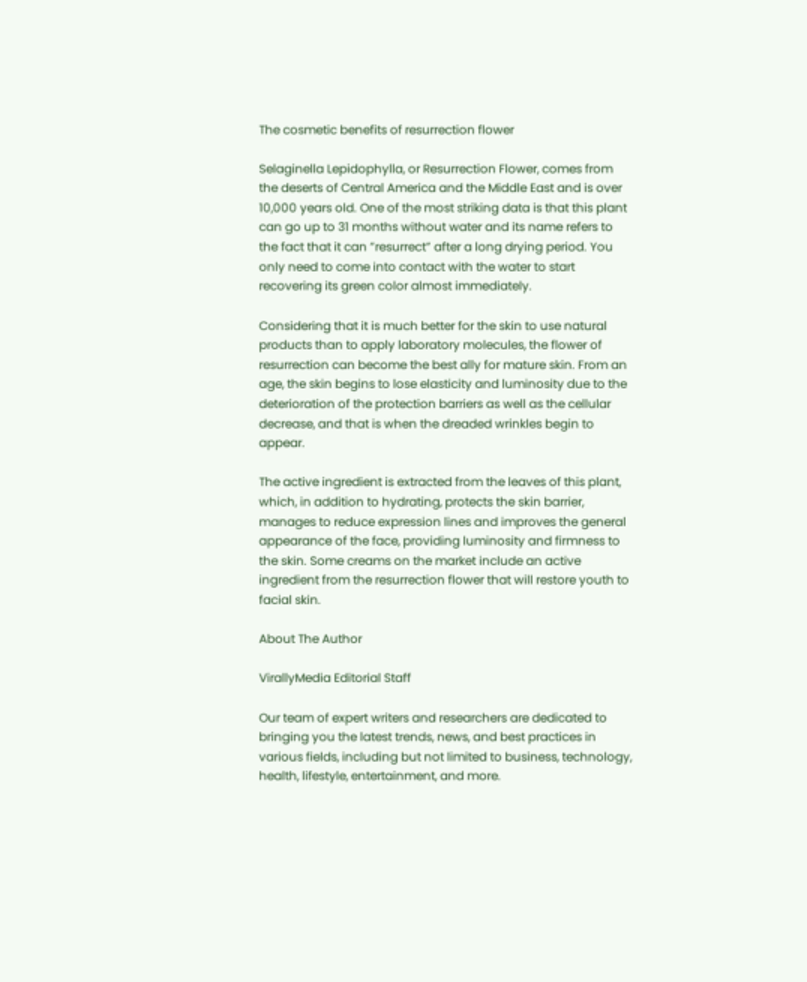The cosmetic benefits of resurrection flower

Selaginella Lepidophylla, or Resurrection Flower, comes from the deserts of Central America and the Middle East and is over 10,000 years old. One of the most striking data is that this plant can go up to 31 months without water and its name refers to the fact that it can ”resurrect” after a long drying period. You only need to come into contact with the water to start recovering its green color almost immediately.

Considering that it is much better for the skin to use natural products than to apply laboratory molecules, the flower of resurrection can become the best ally for mature skin. From an age, the skin begins to lose elasticity and luminosity due to the deterioration of the protection barriers as well as the cellular decrease, and that is when the dreaded wrinkles begin to appear.

The active ingredient is extracted from the leaves of this plant, which, in addition to hydrating, protects the skin barrier, manages to reduce expression lines and improves the general appearance of the face, providing luminosity and firmness to the skin. Some creams on the market include an active ingredient from the resurrection flower that will restore youth to facial skin.

About The Author

VirallyMedia Editorial Staff

Our team of expert writers and researchers are dedicated to bringing you the latest trends, news, and best practices in various fields, including but not limited to business, technology, health, lifestyle, entertainment, and more.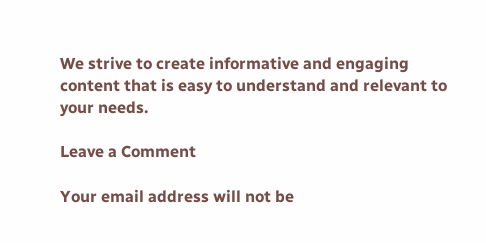We strive to create informative and engaging content that is easy to understand and relevant to your needs.

Leave a Comment

Your email address will not be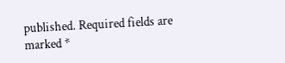published. Required fields are marked *